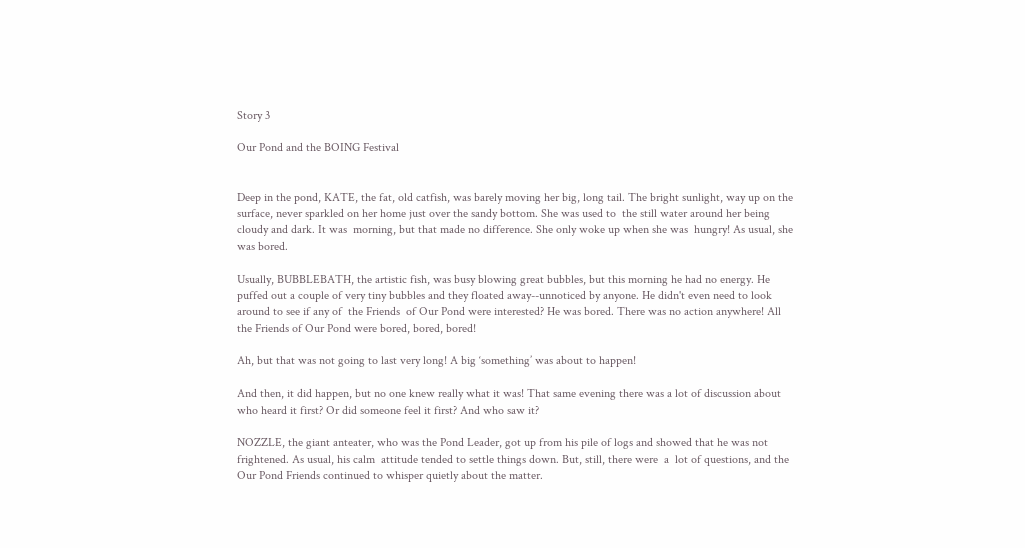Story 3

Our Pond and the BOING Festival


Deep in the pond, KATE, the fat, old catfish, was barely moving her big, long tail. The bright sunlight, way up on the surface, never sparkled on her home just over the sandy bottom. She was used to  the still water around her being cloudy and dark. It was  morning, but that made no difference. She only woke up when she was  hungry! As usual, she was bored.

Usually, BUBBLEBATH, the artistic fish, was busy blowing great bubbles, but this morning he had no energy. He puffed out a couple of very tiny bubbles and they floated away--unnoticed by anyone. He didn't even need to look around to see if any of  the Friends  of Our Pond were interested? He was bored. There was no action anywhere! All the Friends of Our Pond were bored, bored, bored!

Ah, but that was not going to last very long! A big ‘something’ was about to happen!

And then, it did happen, but no one knew really what it was! That same evening there was a lot of discussion about who heard it first? Or did someone feel it first? And who saw it?

NOZZLE, the giant anteater, who was the Pond Leader, got up from his pile of logs and showed that he was not frightened. As usual, his calm  attitude tended to settle things down. But, still, there were  a  lot of questions, and the Our Pond Friends continued to whisper quietly about the matter.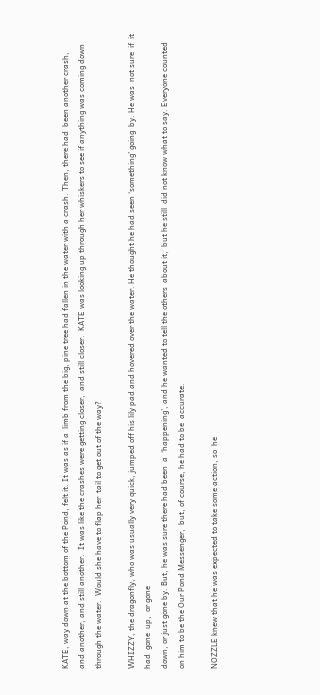KATE, way down at the bottom of the Pond, felt it. It was as if a  limb from the big, pine tree had fallen in the water with a crash. Then, there had  been another crash,  and another, and still another.  It was like the crashes were getting closer,  and still closer.  KATE was looking up through her whiskers to see if anything was coming down through the water.  Would she have to flap her  tail to get out of the way?

WHIZZY, the dragonfly, who was usually very quick, jumped off his lily pad and hovered over the water. He thought he had seen ‘something’ going  by. He was  not sure  if  it had  gone  up,  or gone
down, or just gone by. But, he was sure there had been  a  ‘happening’, and he wanted to tell the others  about it,  but he still  did not know what to say. Everyone counted on him to be the Our Pond Messenger,  but, of course, he had to be  accurate.

NOZZLE knew that he was expected to take some action, so  he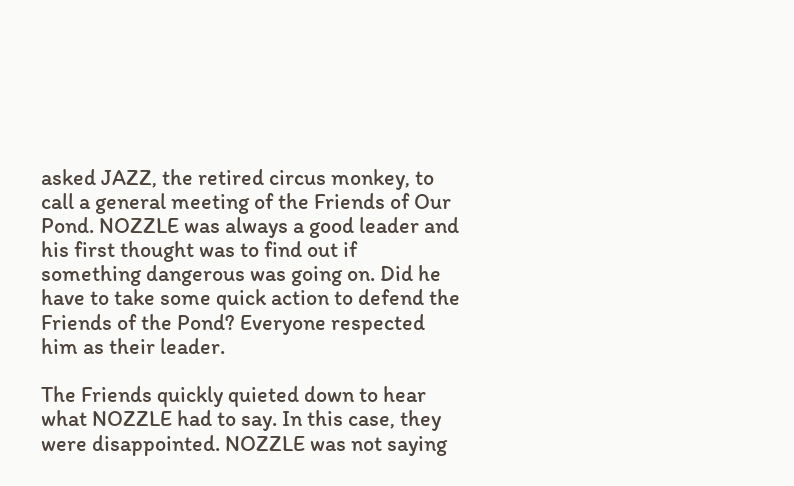asked JAZZ, the retired circus monkey, to call a general meeting of the Friends of Our Pond. NOZZLE was always a good leader and his first thought was to find out if something dangerous was going on. Did he have to take some quick action to defend the Friends of the Pond? Everyone respected him as their leader.

The Friends quickly quieted down to hear what NOZZLE had to say. In this case, they were disappointed. NOZZLE was not saying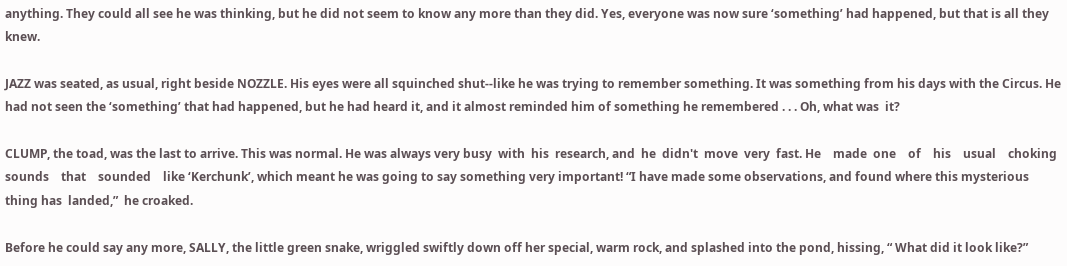anything. They could all see he was thinking, but he did not seem to know any more than they did. Yes, everyone was now sure ‘something’ had happened, but that is all they knew.

JAZZ was seated, as usual, right beside NOZZLE. His eyes were all squinched shut--like he was trying to remember something. It was something from his days with the Circus. He had not seen the ‘something’ that had happened, but he had heard it, and it almost reminded him of something he remembered . . . Oh, what was  it?

CLUMP, the toad, was the last to arrive. This was normal. He was always very busy  with  his  research, and  he  didn't  move  very  fast. He    made  one    of    his    usual    choking    sounds    that    sounded    like ‘Kerchunk’, which meant he was going to say something very important! “I have made some observations, and found where this mysterious  thing has  landed,”  he croaked.

Before he could say any more, SALLY, the little green snake, wriggled swiftly down off her special, warm rock, and splashed into the pond, hissing, “ What did it look like?”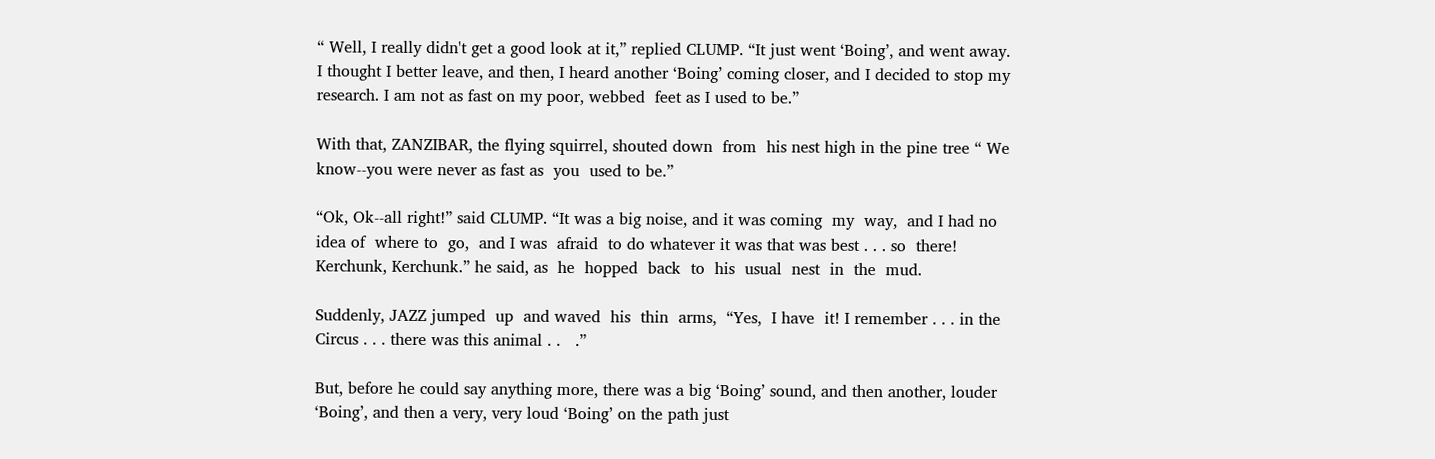“ Well, I really didn't get a good look at it,” replied CLUMP. “It just went ‘Boing’, and went away. I thought I better leave, and then, I heard another ‘Boing’ coming closer, and I decided to stop my research. I am not as fast on my poor, webbed  feet as I used to be.”

With that, ZANZIBAR, the flying squirrel, shouted down  from  his nest high in the pine tree “ We know--you were never as fast as  you  used to be.”

“Ok, Ok--all right!” said CLUMP. “It was a big noise, and it was coming  my  way,  and I had no idea of  where to  go,  and I was  afraid  to do whatever it was that was best . . . so  there!  Kerchunk, Kerchunk.” he said, as  he  hopped  back  to  his  usual  nest  in  the  mud.

Suddenly, JAZZ jumped  up  and waved  his  thin  arms,  “Yes,  I have  it! I remember . . . in the Circus . . . there was this animal . .   .”

But, before he could say anything more, there was a big ‘Boing’ sound, and then another, louder ‘Boing’, and then a very, very loud ‘Boing’ on the path just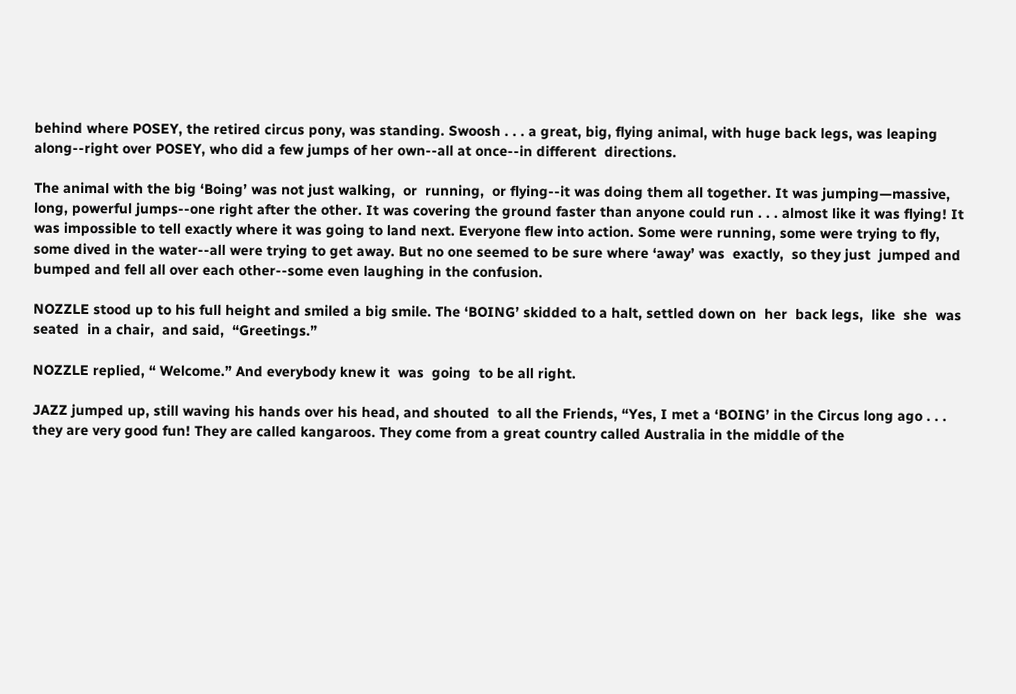behind where POSEY, the retired circus pony, was standing. Swoosh . . . a great, big, flying animal, with huge back legs, was leaping along--right over POSEY, who did a few jumps of her own--all at once--in different  directions.

The animal with the big ‘Boing’ was not just walking,  or  running,  or flying--it was doing them all together. It was jumping—massive, long, powerful jumps--one right after the other. It was covering the ground faster than anyone could run . . . almost like it was flying! It was impossible to tell exactly where it was going to land next. Everyone flew into action. Some were running, some were trying to fly, some dived in the water--all were trying to get away. But no one seemed to be sure where ‘away’ was  exactly,  so they just  jumped and bumped and fell all over each other--some even laughing in the confusion.

NOZZLE stood up to his full height and smiled a big smile. The ‘BOING’ skidded to a halt, settled down on  her  back legs,  like  she  was seated  in a chair,  and said,  “Greetings.”

NOZZLE replied, “ Welcome.” And everybody knew it  was  going  to be all right.

JAZZ jumped up, still waving his hands over his head, and shouted  to all the Friends, “Yes, I met a ‘BOING’ in the Circus long ago . . . they are very good fun! They are called kangaroos. They come from a great country called Australia in the middle of the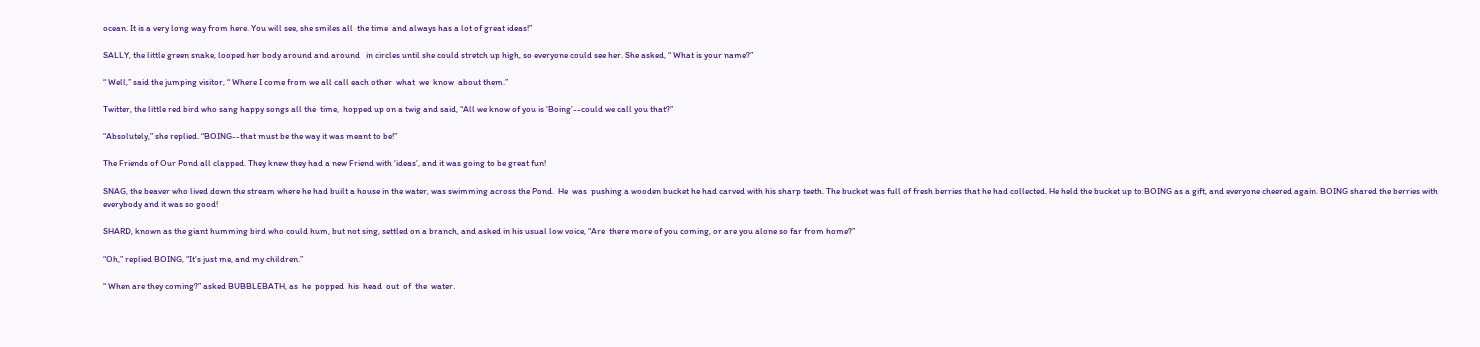ocean. It is a very long way from here. You will see, she smiles all  the time  and always has a lot of great ideas!”

SALLY, the little green snake, looped her body around and around   in circles until she could stretch up high, so everyone could see her. She asked, “ What is your name?”

“ Well,” said the jumping visitor, “ Where I come from we all call each other  what  we  know  about them.”

Twitter, the little red bird who sang happy songs all the  time,  hopped up on a twig and said, “All we know of you is ‘Boing’--could we call you that?”

“Absolutely,” she replied. “BOING--that must be the way it was meant to be!”

The Friends of Our Pond all clapped. They knew they had a new Friend with ‘ideas’, and it was going to be great fun!

SNAG, the beaver who lived down the stream where he had built a house in the water, was swimming across the Pond.  He  was  pushing a wooden bucket he had carved with his sharp teeth. The bucket was full of fresh berries that he had collected. He held the bucket up to BOING as a gift, and everyone cheered again. BOING shared the berries with everybody and it was so good!

SHARD, known as the giant humming bird who could hum, but not sing, settled on a branch, and asked in his usual low voice, “Are  there more of you coming, or are you alone so far from home?”

“Oh,” replied BOING, “It’s just me, and my children.”

“ When are they coming?” asked BUBBLEBATH, as  he  popped  his  head  out  of  the  water.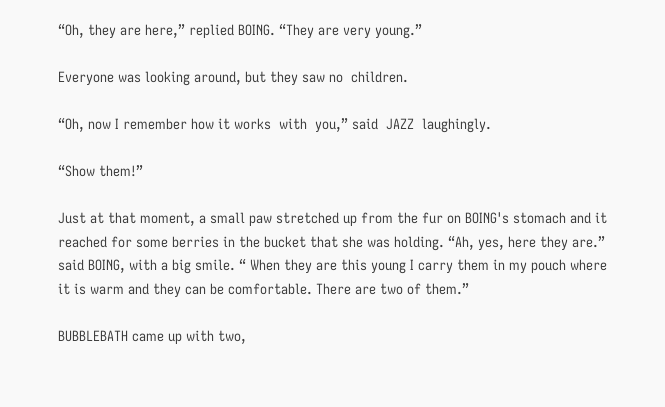“Oh, they are here,” replied BOING. “They are very young.”

Everyone was looking around, but they saw no  children.

“Oh, now I remember how it works  with  you,” said  JAZZ  laughingly.

“Show them!”

Just at that moment, a small paw stretched up from the fur on BOING's stomach and it reached for some berries in the bucket that she was holding. “Ah, yes, here they are.” said BOING, with a big smile. “ When they are this young I carry them in my pouch where it is warm and they can be comfortable. There are two of them.”

BUBBLEBATH came up with two,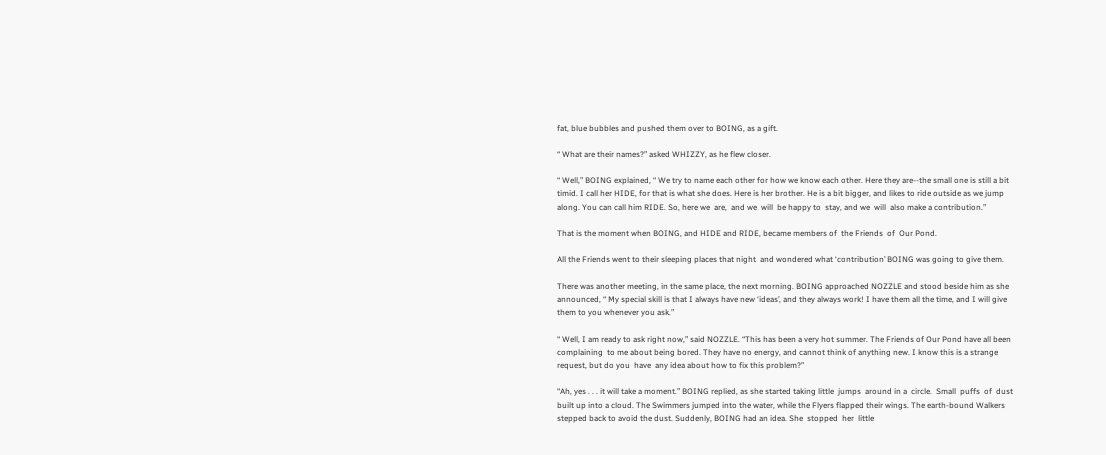fat, blue bubbles and pushed them over to BOING, as a gift.

“ What are their names?” asked WHIZZY, as he flew closer.

“ Well,” BOING explained, “ We try to name each other for how we know each other. Here they are--the small one is still a bit timid. I call her HIDE, for that is what she does. Here is her brother. He is a bit bigger, and likes to ride outside as we jump along. You can call him RIDE. So, here we  are,  and we  will  be happy to  stay, and we  will  also make a contribution.”

That is the moment when BOING, and HIDE and RIDE, became members of  the Friends  of  Our Pond.

All the Friends went to their sleeping places that night  and wondered what ‘contribution’ BOING was going to give them.

There was another meeting, in the same place, the next morning. BOING approached NOZZLE and stood beside him as she announced, “ My special skill is that I always have new ‘ideas’, and they always work! I have them all the time, and I will give them to you whenever you ask.”

“ Well, I am ready to ask right now,” said NOZZLE. “This has been a very hot summer. The Friends of Our Pond have all been complaining  to me about being bored. They have no energy, and cannot think of anything new. I know this is a strange request, but do you  have  any idea about how to fix this problem?”

“Ah, yes . . . it will take a moment.” BOING replied, as she started taking little  jumps  around in a  circle.  Small  puffs  of  dust built up into a cloud. The Swimmers jumped into the water, while the Flyers flapped their wings. The earth-bound Walkers stepped back to avoid the dust. Suddenly, BOING had an idea. She  stopped  her  little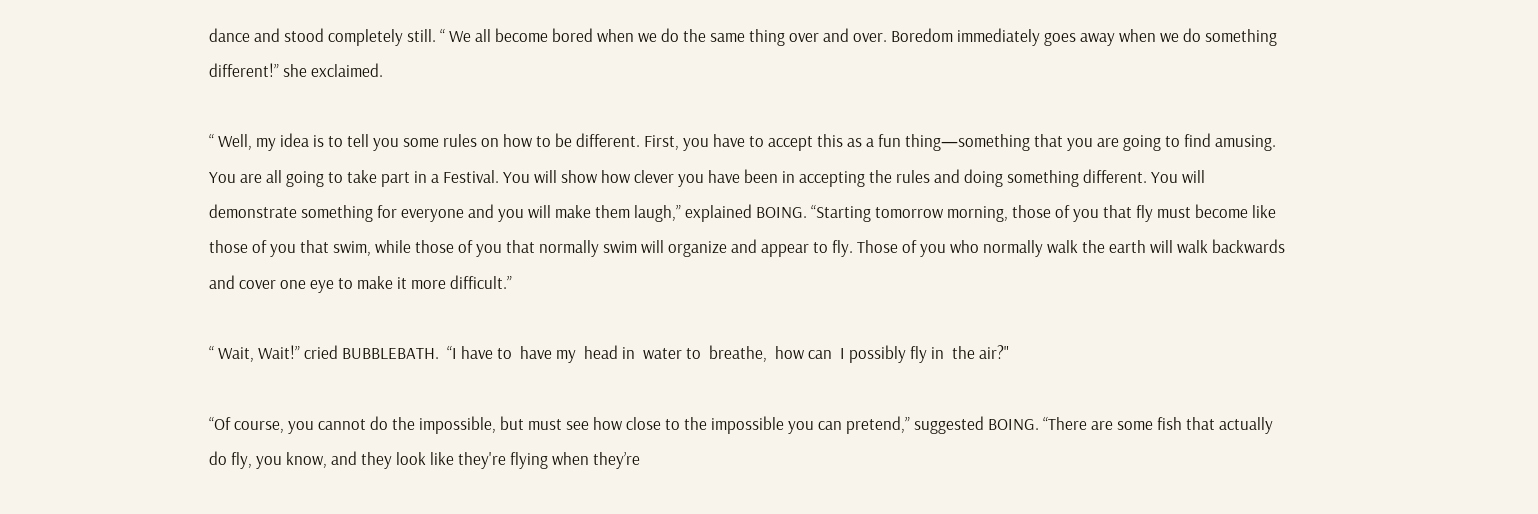dance and stood completely still. “ We all become bored when we do the same thing over and over. Boredom immediately goes away when we do something different!” she exclaimed.

“ Well, my idea is to tell you some rules on how to be different. First, you have to accept this as a fun thing—something that you are going to find amusing. You are all going to take part in a Festival. You will show how clever you have been in accepting the rules and doing something different. You will demonstrate something for everyone and you will make them laugh,” explained BOING. “Starting tomorrow morning, those of you that fly must become like those of you that swim, while those of you that normally swim will organize and appear to fly. Those of you who normally walk the earth will walk backwards and cover one eye to make it more difficult.”

“ Wait, Wait!” cried BUBBLEBATH.  “I have to  have my  head in  water to  breathe,  how can  I possibly fly in  the air?"

“Of course, you cannot do the impossible, but must see how close to the impossible you can pretend,” suggested BOING. “There are some fish that actually do fly, you know, and they look like they're flying when they’re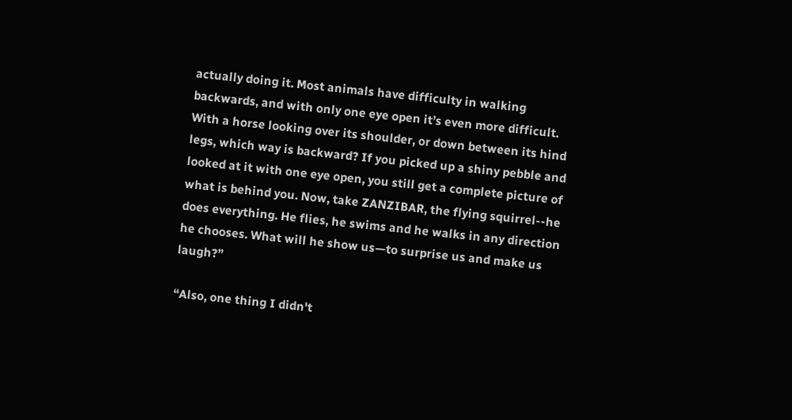actually doing it. Most animals have difficulty in walking backwards, and with only one eye open it’s even more difficult. With a horse looking over its shoulder, or down between its hind legs, which way is backward? If you picked up a shiny pebble and looked at it with one eye open, you still get a complete picture of what is behind you. Now, take ZANZIBAR, the flying squirrel--he does everything. He flies, he swims and he walks in any direction he chooses. What will he show us—to surprise us and make us laugh?”

“Also, one thing I didn't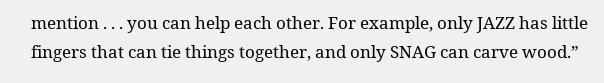mention . . . you can help each other. For example, only JAZZ has little fingers that can tie things together, and only SNAG can carve wood.”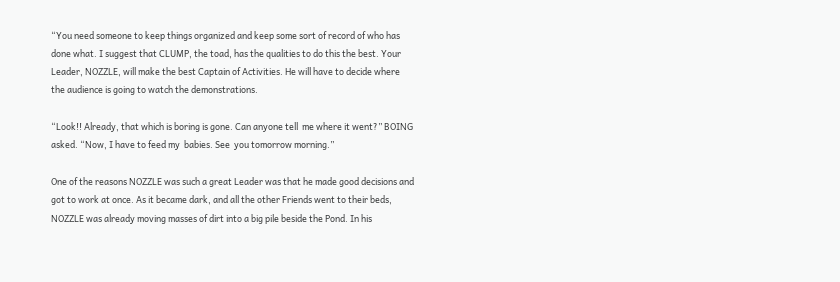“You need someone to keep things organized and keep some sort of record of who has done what. I suggest that CLUMP, the toad, has the qualities to do this the best. Your Leader, NOZZLE, will make the best Captain of Activities. He will have to decide where the audience is going to watch the demonstrations.

“Look!! Already, that which is boring is gone. Can anyone tell  me where it went?” BOING asked. “Now, I have to feed my  babies. See  you tomorrow morning.”

One of the reasons NOZZLE was such a great Leader was that he made good decisions and got to work at once. As it became dark, and all the other Friends went to their beds, NOZZLE was already moving masses of dirt into a big pile beside the Pond. In his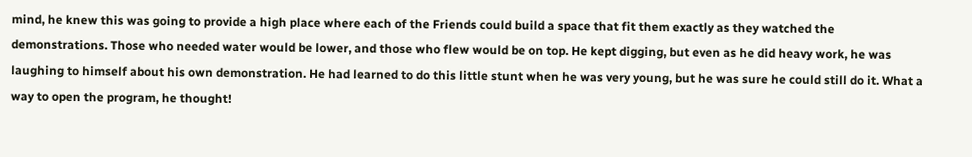mind, he knew this was going to provide a high place where each of the Friends could build a space that fit them exactly as they watched the demonstrations. Those who needed water would be lower, and those who flew would be on top. He kept digging, but even as he did heavy work, he was laughing to himself about his own demonstration. He had learned to do this little stunt when he was very young, but he was sure he could still do it. What a way to open the program, he thought!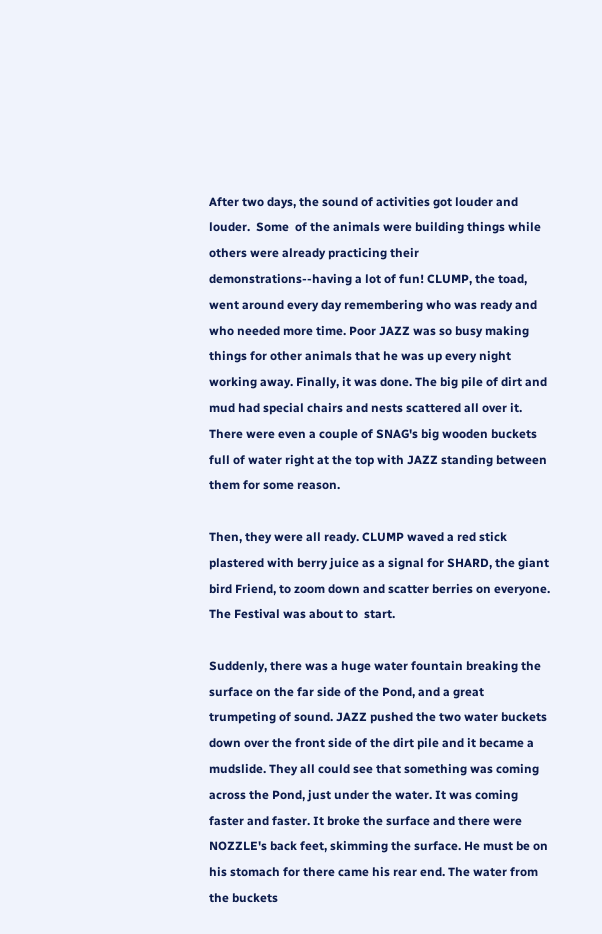After two days, the sound of activities got louder and louder.  Some  of the animals were building things while others were already practicing their demonstrations--having a lot of fun! CLUMP, the toad, went around every day remembering who was ready and who needed more time. Poor JAZZ was so busy making things for other animals that he was up every night working away. Finally, it was done. The big pile of dirt and mud had special chairs and nests scattered all over it. There were even a couple of SNAG's big wooden buckets full of water right at the top with JAZZ standing between them for some reason.

Then, they were all ready. CLUMP waved a red stick plastered with berry juice as a signal for SHARD, the giant bird Friend, to zoom down and scatter berries on everyone. The Festival was about to  start.

Suddenly, there was a huge water fountain breaking the surface on the far side of the Pond, and a great trumpeting of sound. JAZZ pushed the two water buckets down over the front side of the dirt pile and it became a mudslide. They all could see that something was coming across the Pond, just under the water. It was coming faster and faster. It broke the surface and there were NOZZLE's back feet, skimming the surface. He must be on his stomach for there came his rear end. The water from the buckets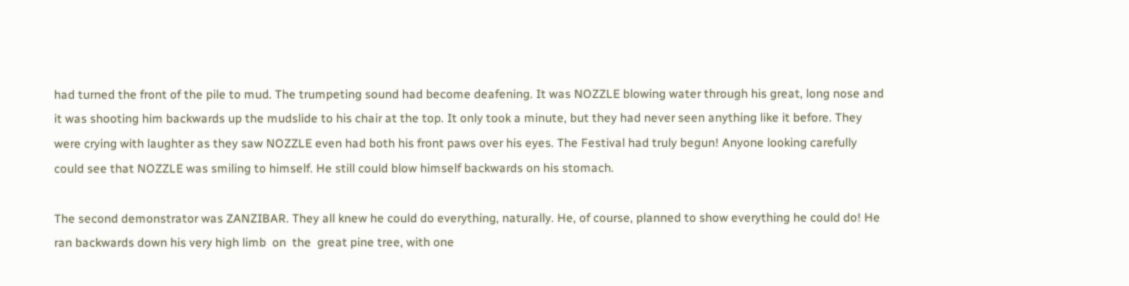had turned the front of the pile to mud. The trumpeting sound had become deafening. It was NOZZLE blowing water through his great, long nose and it was shooting him backwards up the mudslide to his chair at the top. It only took a minute, but they had never seen anything like it before. They were crying with laughter as they saw NOZZLE even had both his front paws over his eyes. The Festival had truly begun! Anyone looking carefully could see that NOZZLE was smiling to himself. He still could blow himself backwards on his stomach.

The second demonstrator was ZANZIBAR. They all knew he could do everything, naturally. He, of course, planned to show everything he could do! He ran backwards down his very high limb  on  the  great pine tree, with one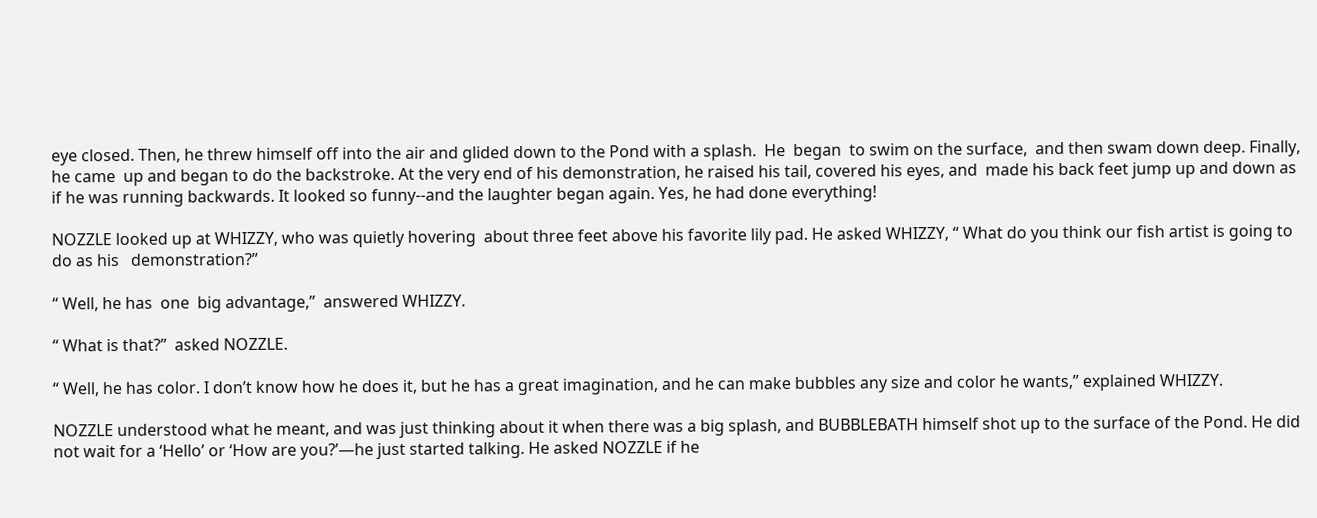eye closed. Then, he threw himself off into the air and glided down to the Pond with a splash.  He  began  to swim on the surface,  and then swam down deep. Finally, he came  up and began to do the backstroke. At the very end of his demonstration, he raised his tail, covered his eyes, and  made his back feet jump up and down as if he was running backwards. It looked so funny--and the laughter began again. Yes, he had done everything!

NOZZLE looked up at WHIZZY, who was quietly hovering  about three feet above his favorite lily pad. He asked WHIZZY, “ What do you think our fish artist is going to do as his   demonstration?”

“ Well, he has  one  big advantage,”  answered WHIZZY.

“ What is that?”  asked NOZZLE.

“ Well, he has color. I don’t know how he does it, but he has a great imagination, and he can make bubbles any size and color he wants,” explained WHIZZY.

NOZZLE understood what he meant, and was just thinking about it when there was a big splash, and BUBBLEBATH himself shot up to the surface of the Pond. He did not wait for a ‘Hello’ or ‘How are you?’—he just started talking. He asked NOZZLE if he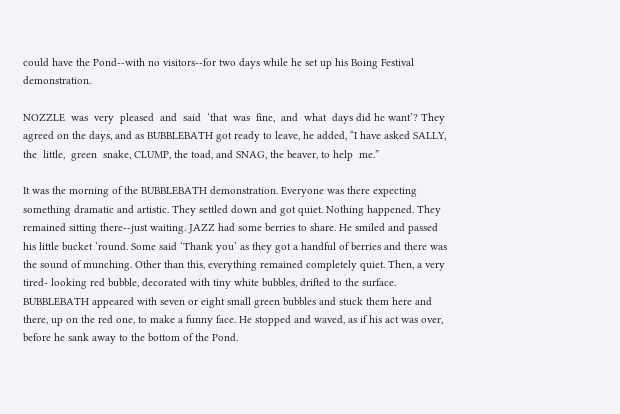could have the Pond--with no visitors--for two days while he set up his Boing Festival demonstration.

NOZZLE  was  very  pleased  and  said  ‘that  was  fine,  and  what  days did he want’? They agreed on the days, and as BUBBLEBATH got ready to leave, he added, “I have asked SALLY,  the  little,  green  snake, CLUMP, the toad, and SNAG, the beaver, to help  me.”

It was the morning of the BUBBLEBATH demonstration. Everyone was there expecting something dramatic and artistic. They settled down and got quiet. Nothing happened. They remained sitting there--just waiting. JAZZ had some berries to share. He smiled and passed his little bucket ‘round. Some said ‘Thank you’ as they got a handful of berries and there was the sound of munching. Other than this, everything remained completely quiet. Then, a very tired- looking red bubble, decorated with tiny white bubbles, drifted to the surface. BUBBLEBATH appeared with seven or eight small green bubbles and stuck them here and there, up on the red one, to make a funny face. He stopped and waved, as if his act was over, before he sank away to the bottom of the Pond.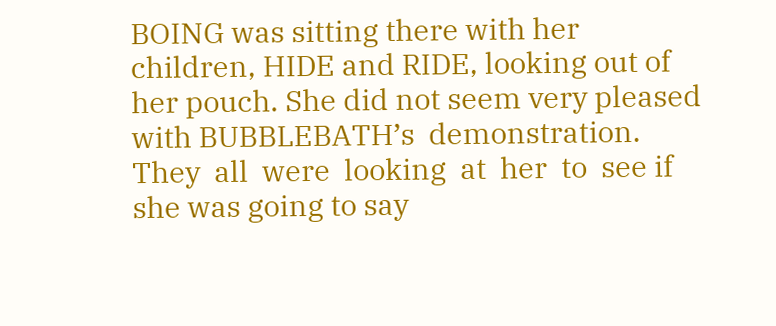BOING was sitting there with her children, HIDE and RIDE, looking out of her pouch. She did not seem very pleased with BUBBLEBATH’s  demonstration.  They  all  were  looking  at  her  to  see if she was going to say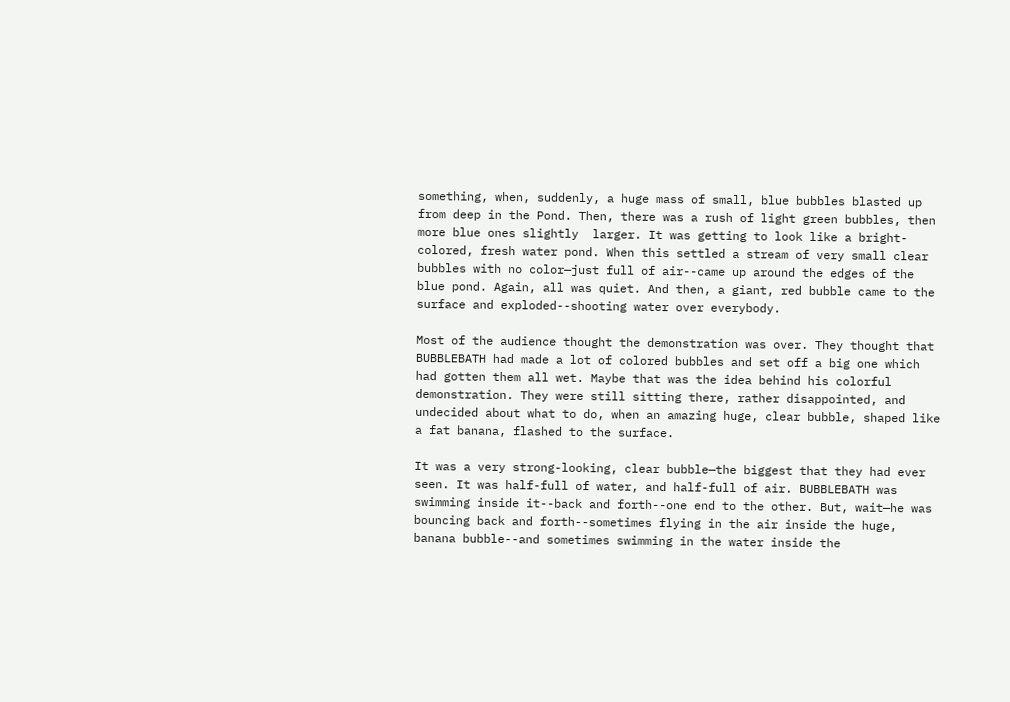something, when, suddenly, a huge mass of small, blue bubbles blasted up from deep in the Pond. Then, there was a rush of light green bubbles, then more blue ones slightly  larger. It was getting to look like a bright-colored, fresh water pond. When this settled a stream of very small clear bubbles with no color—just full of air--came up around the edges of the blue pond. Again, all was quiet. And then, a giant, red bubble came to the surface and exploded--shooting water over everybody.

Most of the audience thought the demonstration was over. They thought that BUBBLEBATH had made a lot of colored bubbles and set off a big one which had gotten them all wet. Maybe that was the idea behind his colorful demonstration. They were still sitting there, rather disappointed, and undecided about what to do, when an amazing huge, clear bubble, shaped like a fat banana, flashed to the surface.

It was a very strong-looking, clear bubble—the biggest that they had ever seen. It was half-full of water, and half-full of air. BUBBLEBATH was swimming inside it--back and forth--one end to the other. But, wait—he was bouncing back and forth--sometimes flying in the air inside the huge, banana bubble--and sometimes swimming in the water inside the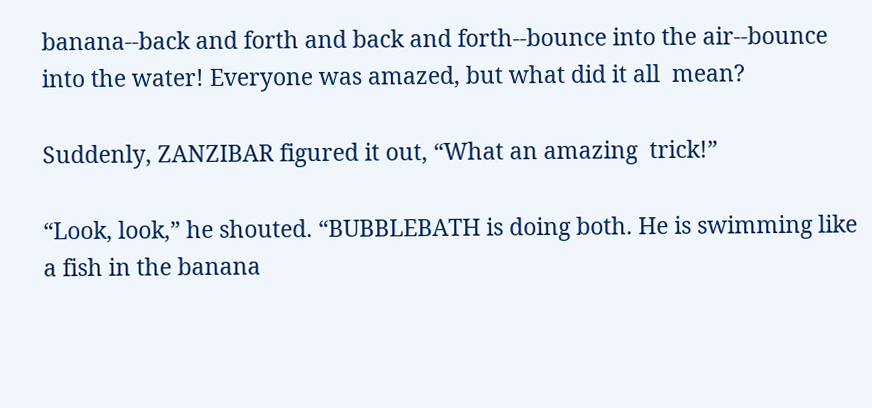banana--back and forth and back and forth--bounce into the air--bounce into the water! Everyone was amazed, but what did it all  mean?

Suddenly, ZANZIBAR figured it out, “What an amazing  trick!”

“Look, look,” he shouted. “BUBBLEBATH is doing both. He is swimming like a fish in the banana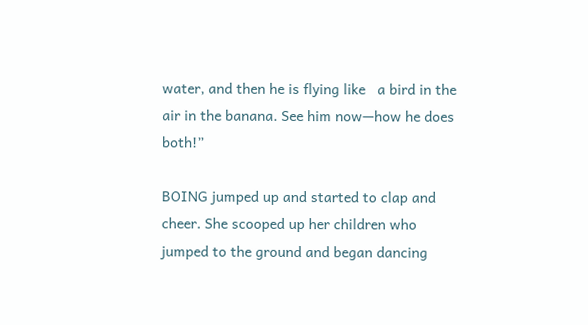water, and then he is flying like   a bird in the air in the banana. See him now—how he does  both!”

BOING jumped up and started to clap and cheer. She scooped up her children who jumped to the ground and began dancing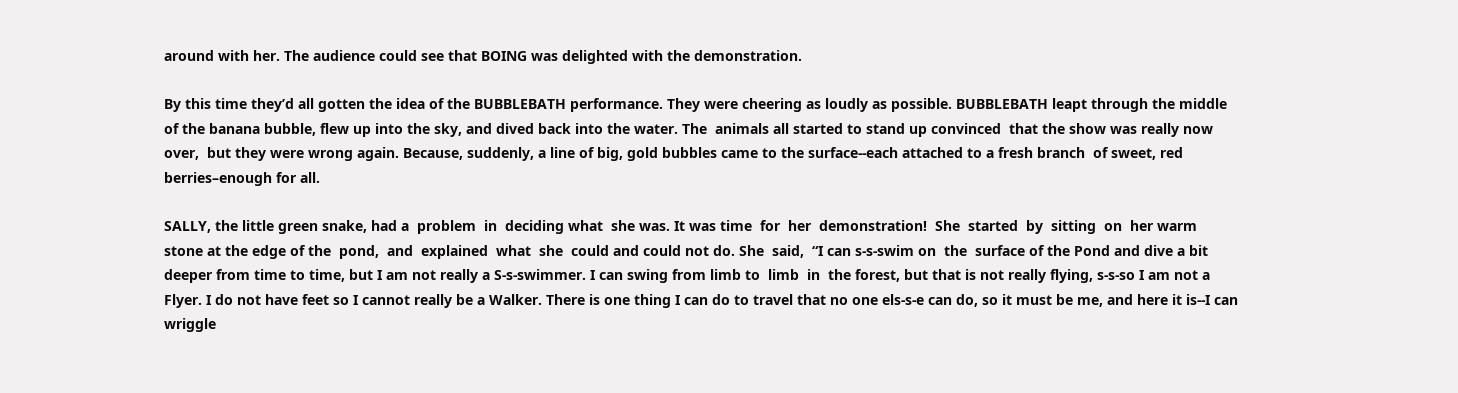around with her. The audience could see that BOING was delighted with the demonstration.

By this time they’d all gotten the idea of the BUBBLEBATH performance. They were cheering as loudly as possible. BUBBLEBATH leapt through the middle of the banana bubble, flew up into the sky, and dived back into the water. The  animals all started to stand up convinced  that the show was really now  over,  but they were wrong again. Because, suddenly, a line of big, gold bubbles came to the surface--each attached to a fresh branch  of sweet, red berries–enough for all.

SALLY, the little green snake, had a  problem  in  deciding what  she was. It was time  for  her  demonstration!  She  started  by  sitting  on  her warm stone at the edge of the  pond,  and  explained  what  she  could and could not do. She  said,  “I can s-s-swim on  the  surface of the Pond and dive a bit deeper from time to time, but I am not really a S-s-swimmer. I can swing from limb to  limb  in  the forest, but that is not really flying, s-s-so I am not a Flyer. I do not have feet so I cannot really be a Walker. There is one thing I can do to travel that no one els-s-e can do, so it must be me, and here it is--I can wriggle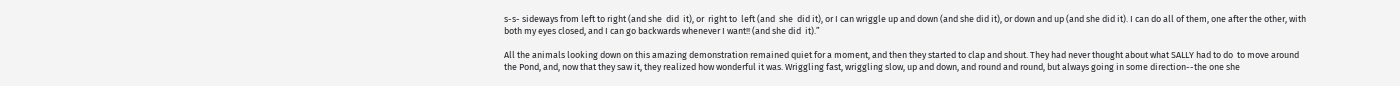s-s- sideways from left to right (and she  did  it), or  right to  left (and  she  did it), or I can wriggle up and down (and she did it), or down and up (and she did it). I can do all of them, one after the other, with both my eyes closed, and I can go backwards whenever I want!! (and she did  it).”

All the animals looking down on this amazing demonstration remained quiet for a moment, and then they started to clap and shout. They had never thought about what SALLY had to do  to move around the Pond, and, now that they saw it, they realized how wonderful it was. Wriggling fast, wriggling slow, up and down, and round and round, but always going in some direction--the one she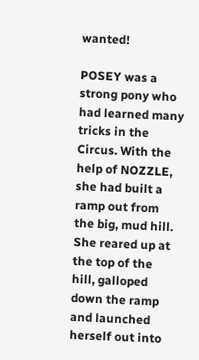wanted!

POSEY was a strong pony who had learned many tricks in the Circus. With the help of NOZZLE, she had built a ramp out from the big, mud hill. She reared up at the top of the hill, galloped down the ramp and launched herself out into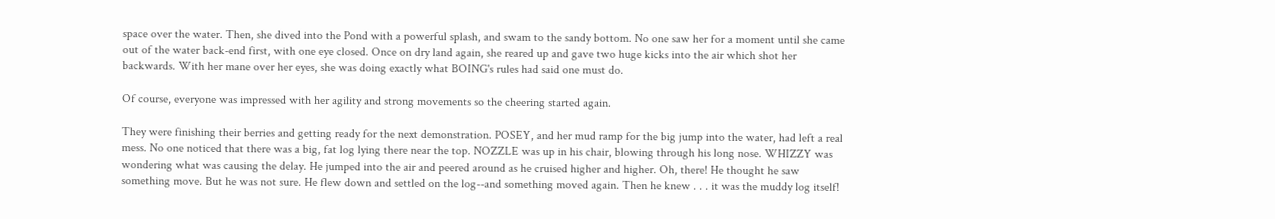space over the water. Then, she dived into the Pond with a powerful splash, and swam to the sandy bottom. No one saw her for a moment until she came out of the water back-end first, with one eye closed. Once on dry land again, she reared up and gave two huge kicks into the air which shot her backwards. With her mane over her eyes, she was doing exactly what BOING's rules had said one must do.

Of course, everyone was impressed with her agility and strong movements so the cheering started again.

They were finishing their berries and getting ready for the next demonstration. POSEY, and her mud ramp for the big jump into the water, had left a real mess. No one noticed that there was a big, fat log lying there near the top. NOZZLE was up in his chair, blowing through his long nose. WHIZZY was wondering what was causing the delay. He jumped into the air and peered around as he cruised higher and higher. Oh, there! He thought he saw something move. But he was not sure. He flew down and settled on the log--and something moved again. Then he knew . . . it was the muddy log itself!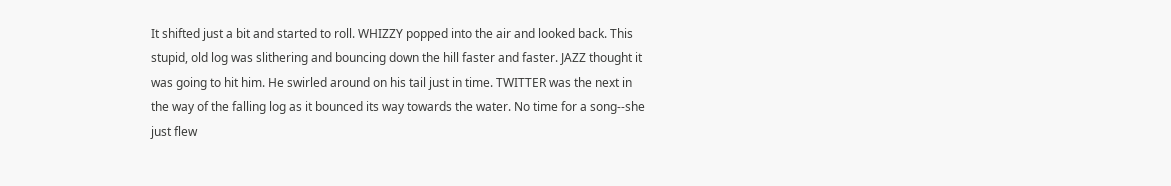It shifted just a bit and started to roll. WHIZZY popped into the air and looked back. This stupid, old log was slithering and bouncing down the hill faster and faster. JAZZ thought it was going to hit him. He swirled around on his tail just in time. TWITTER was the next in the way of the falling log as it bounced its way towards the water. No time for a song--she just flew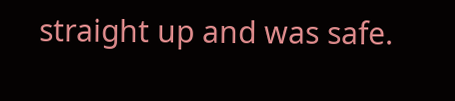straight up and was safe.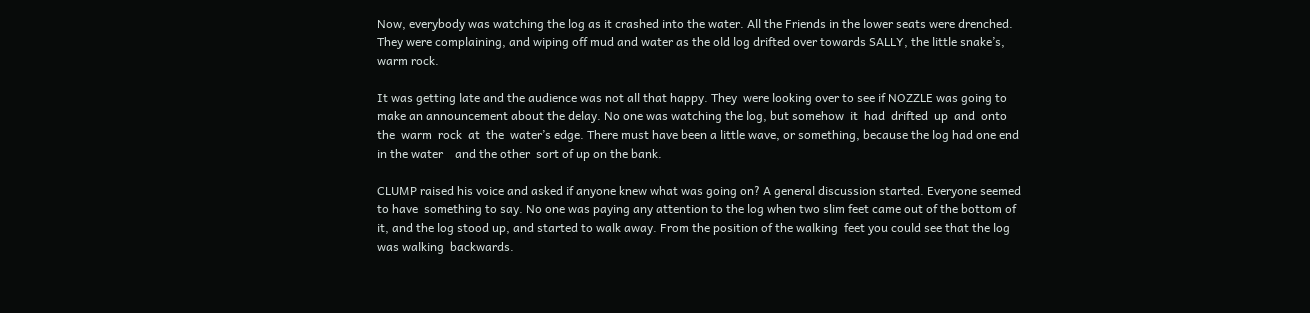Now, everybody was watching the log as it crashed into the water. All the Friends in the lower seats were drenched. They were complaining, and wiping off mud and water as the old log drifted over towards SALLY, the little snake’s, warm rock.

It was getting late and the audience was not all that happy. They  were looking over to see if NOZZLE was going to make an announcement about the delay. No one was watching the log, but somehow  it  had  drifted  up  and  onto  the  warm  rock  at  the  water’s edge. There must have been a little wave, or something, because the log had one end in the water    and the other  sort of up on the bank.

CLUMP raised his voice and asked if anyone knew what was going on? A general discussion started. Everyone seemed to have  something to say. No one was paying any attention to the log when two slim feet came out of the bottom of it, and the log stood up, and started to walk away. From the position of the walking  feet you could see that the log was walking  backwards.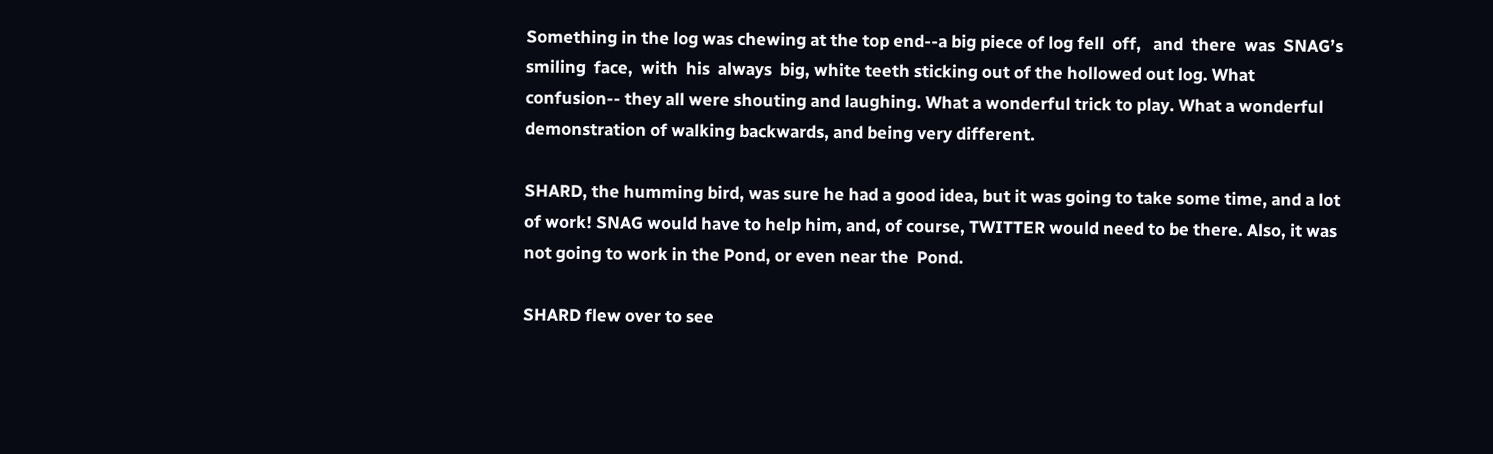Something in the log was chewing at the top end--a big piece of log fell  off,   and  there  was  SNAG’s  smiling  face,  with  his  always  big, white teeth sticking out of the hollowed out log. What confusion-- they all were shouting and laughing. What a wonderful trick to play. What a wonderful demonstration of walking backwards, and being very different.

SHARD, the humming bird, was sure he had a good idea, but it was going to take some time, and a lot of work! SNAG would have to help him, and, of course, TWITTER would need to be there. Also, it was not going to work in the Pond, or even near the  Pond.

SHARD flew over to see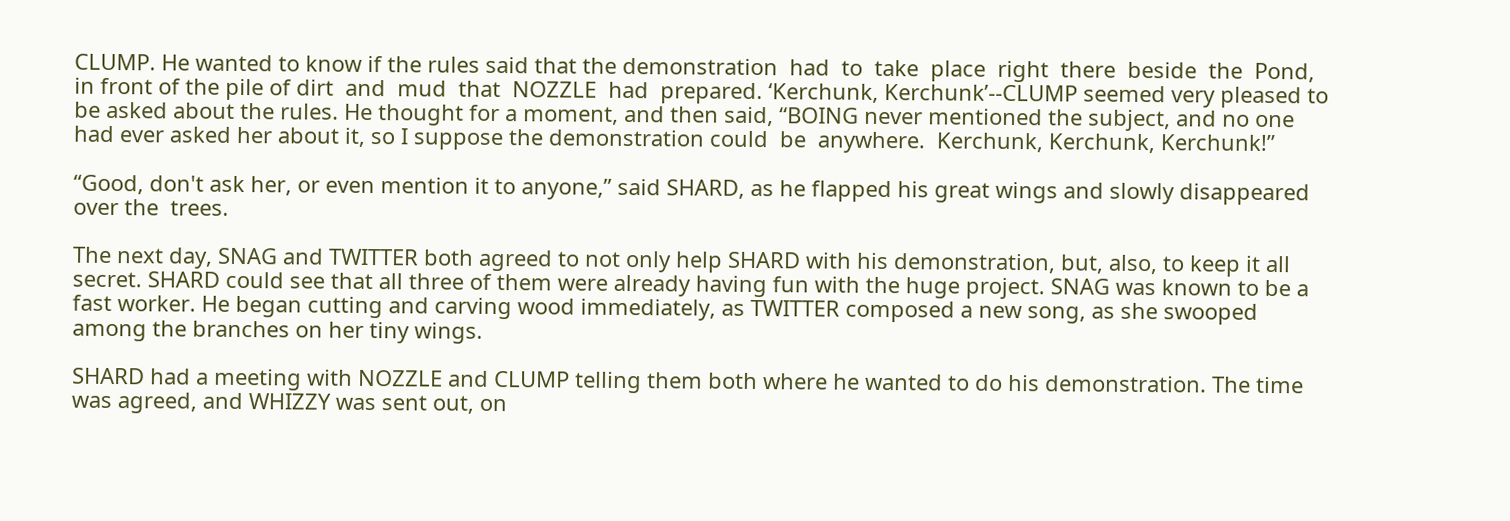CLUMP. He wanted to know if the rules said that the demonstration  had  to  take  place  right  there  beside  the  Pond, in front of the pile of dirt  and  mud  that  NOZZLE  had  prepared. ‘Kerchunk, Kerchunk’--CLUMP seemed very pleased to be asked about the rules. He thought for a moment, and then said, “BOING never mentioned the subject, and no one had ever asked her about it, so I suppose the demonstration could  be  anywhere.  Kerchunk, Kerchunk, Kerchunk!”

“Good, don't ask her, or even mention it to anyone,” said SHARD, as he flapped his great wings and slowly disappeared over the  trees.

The next day, SNAG and TWITTER both agreed to not only help SHARD with his demonstration, but, also, to keep it all secret. SHARD could see that all three of them were already having fun with the huge project. SNAG was known to be a fast worker. He began cutting and carving wood immediately, as TWITTER composed a new song, as she swooped among the branches on her tiny wings.

SHARD had a meeting with NOZZLE and CLUMP telling them both where he wanted to do his demonstration. The time was agreed, and WHIZZY was sent out, on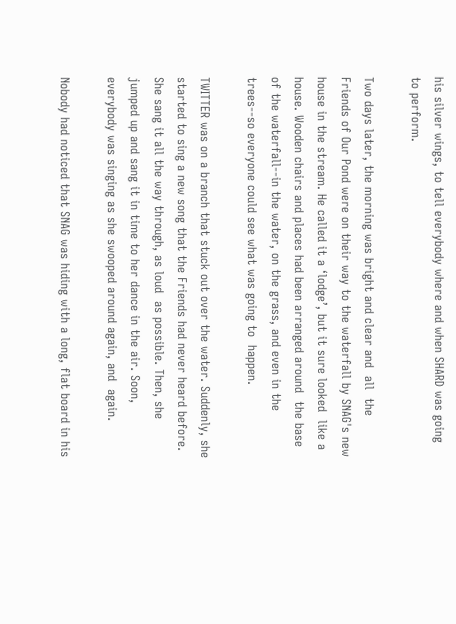his silver wings, to tell everybody where and when SHARD was going to perform.

Two days later, the morning was bright and clear and  all  the  Friends of Our Pond were on their way to the waterfall by SNAG's new house in the stream. He called it a ‘lodge’, but it sure looked  like a house. Wooden chairs and places had been arranged around  the base of the waterfall--in the water, on the grass, and even in the trees--so everyone could see what was going to  happen.

TWITTER was on a branch that stuck out over the water. Suddenly, she started to sing a new song that the Friends had never heard before. She sang it all the way through, as loud  as possible. Then, she jumped up and sang it in time to her dance in the air. Soon, everybody was singing as she swooped around again, and  again.

Nobody had noticed that SNAG was hiding with a long, flat board in his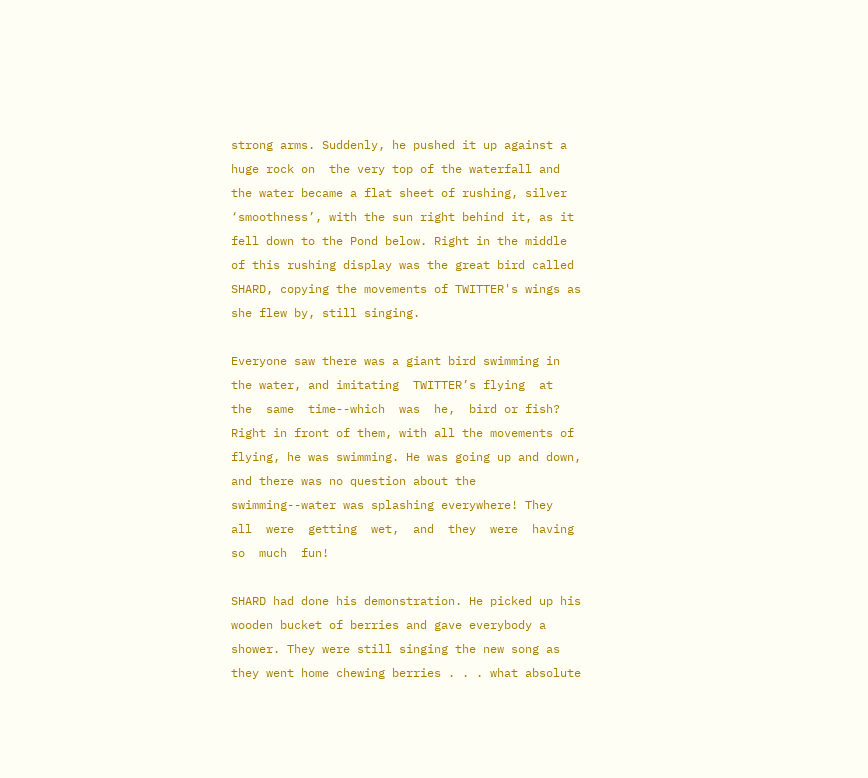strong arms. Suddenly, he pushed it up against a huge rock on  the very top of the waterfall and the water became a flat sheet of rushing, silver ‘smoothness’, with the sun right behind it, as it fell down to the Pond below. Right in the middle of this rushing display was the great bird called SHARD, copying the movements of TWITTER's wings as she flew by, still singing.

Everyone saw there was a giant bird swimming in the water, and imitating  TWITTER’s flying  at  the  same  time--which  was  he,  bird or fish? Right in front of them, with all the movements of  flying, he was swimming. He was going up and down, and there was no question about the swimming--water was splashing everywhere! They  all  were  getting  wet,  and  they  were  having  so  much  fun!

SHARD had done his demonstration. He picked up his wooden bucket of berries and gave everybody a shower. They were still singing the new song as they went home chewing berries . . . what absolute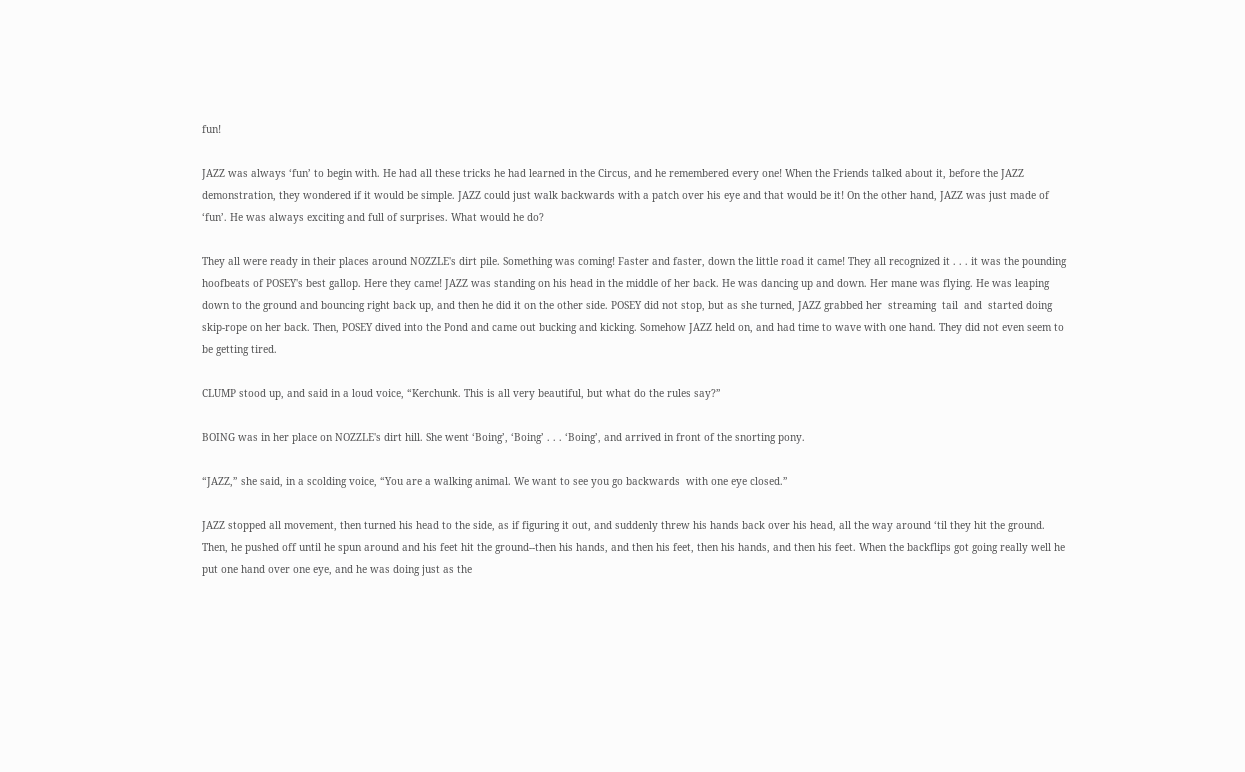fun!

JAZZ was always ‘fun’ to begin with. He had all these tricks he had learned in the Circus, and he remembered every one! When the Friends talked about it, before the JAZZ demonstration, they wondered if it would be simple. JAZZ could just walk backwards with a patch over his eye and that would be it! On the other hand, JAZZ was just made of ‘fun’. He was always exciting and full of surprises. What would he do?

They all were ready in their places around NOZZLE's dirt pile. Something was coming! Faster and faster, down the little road it came! They all recognized it . . . it was the pounding hoofbeats of POSEY's best gallop. Here they came! JAZZ was standing on his head in the middle of her back. He was dancing up and down. Her mane was flying. He was leaping down to the ground and bouncing right back up, and then he did it on the other side. POSEY did not stop, but as she turned, JAZZ grabbed her  streaming  tail  and  started doing skip-rope on her back. Then, POSEY dived into the Pond and came out bucking and kicking. Somehow JAZZ held on, and had time to wave with one hand. They did not even seem to be getting tired.

CLUMP stood up, and said in a loud voice, “Kerchunk. This is all very beautiful, but what do the rules say?”

BOING was in her place on NOZZLE's dirt hill. She went ‘Boing’, ‘Boing’ . . . ‘Boing’, and arrived in front of the snorting pony.

“JAZZ,” she said, in a scolding voice, “You are a walking animal. We want to see you go backwards  with one eye closed.”

JAZZ stopped all movement, then turned his head to the side, as if figuring it out, and suddenly threw his hands back over his head, all the way around ‘til they hit the ground. Then, he pushed off until he spun around and his feet hit the ground--then his hands, and then his feet, then his hands, and then his feet. When the backflips got going really well he put one hand over one eye, and he was doing just as the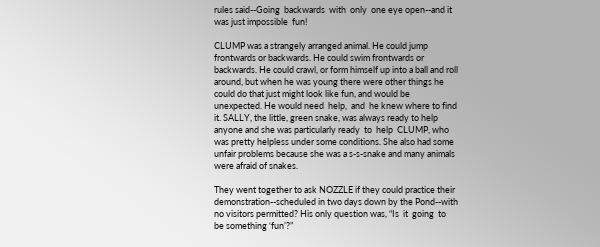rules said--Going  backwards  with  only  one eye open--and it was just impossible  fun!

CLUMP was a strangely arranged animal. He could jump frontwards or backwards. He could swim frontwards or backwards. He could crawl, or form himself up into a ball and roll around, but when he was young there were other things he could do that just might look like fun, and would be unexpected. He would need  help,  and  he knew where to find it. SALLY, the little, green snake, was always ready to help anyone and she was particularly ready  to  help  CLUMP, who was pretty helpless under some conditions. She also had some unfair problems because she was a s-s-snake and many animals were afraid of snakes.

They went together to ask NOZZLE if they could practice their demonstration--scheduled in two days down by the Pond--with no visitors permitted? His only question was, “Is  it  going  to  be something ‘fun’?”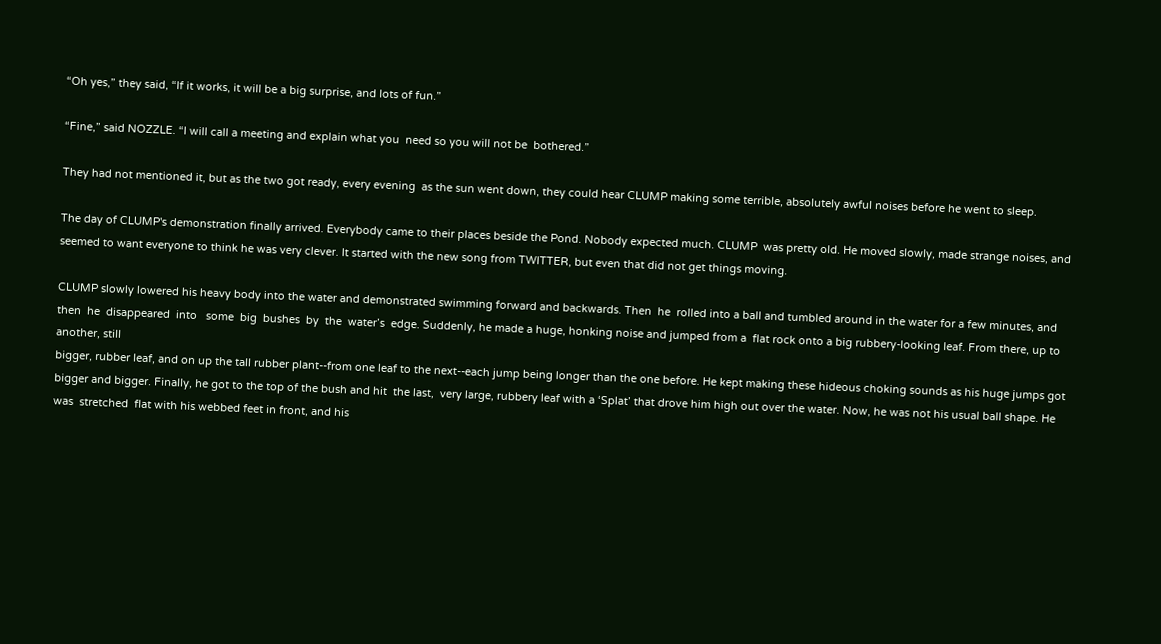“Oh yes,” they said, “If it works, it will be a big surprise, and lots of fun.”

“Fine,” said NOZZLE. “I will call a meeting and explain what you  need so you will not be  bothered.”

They had not mentioned it, but as the two got ready, every evening  as the sun went down, they could hear CLUMP making some terrible, absolutely awful noises before he went to sleep.

The day of CLUMP's demonstration finally arrived. Everybody came to their places beside the Pond. Nobody expected much. CLUMP  was pretty old. He moved slowly, made strange noises, and seemed to want everyone to think he was very clever. It started with the new song from TWITTER, but even that did not get things moving.

CLUMP slowly lowered his heavy body into the water and demonstrated swimming forward and backwards. Then  he  rolled into a ball and tumbled around in the water for a few minutes, and then  he  disappeared  into   some  big  bushes  by  the  water’s  edge. Suddenly, he made a huge, honking noise and jumped from a  flat rock onto a big rubbery-looking leaf. From there, up to   another, still
bigger, rubber leaf, and on up the tall rubber plant--from one leaf to the next--each jump being longer than the one before. He kept making these hideous choking sounds as his huge jumps got bigger and bigger. Finally, he got to the top of the bush and hit  the last,  very large, rubbery leaf with a ‘Splat’ that drove him high out over the water. Now, he was not his usual ball shape. He was  stretched  flat with his webbed feet in front, and his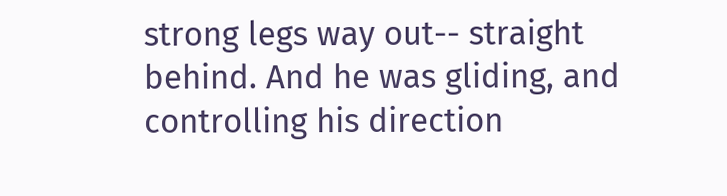strong legs way out-- straight behind. And he was gliding, and controlling his direction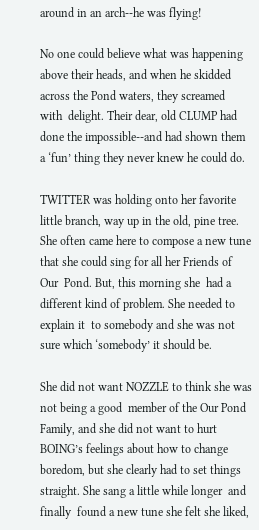around in an arch--he was flying!

No one could believe what was happening above their heads, and when he skidded across the Pond waters, they screamed  with  delight. Their dear, old CLUMP had done the impossible--and had shown them a ‘fun’ thing they never knew he could do.

TWITTER was holding onto her favorite little branch, way up in the old, pine tree. She often came here to compose a new tune that she could sing for all her Friends of Our  Pond. But, this morning she  had a different kind of problem. She needed to explain it  to somebody and she was not sure which ‘somebody’ it should be.

She did not want NOZZLE to think she was not being a good  member of the Our Pond Family, and she did not want to hurt BOING’s feelings about how to change boredom, but she clearly had to set things straight. She sang a little while longer  and  finally  found a new tune she felt she liked,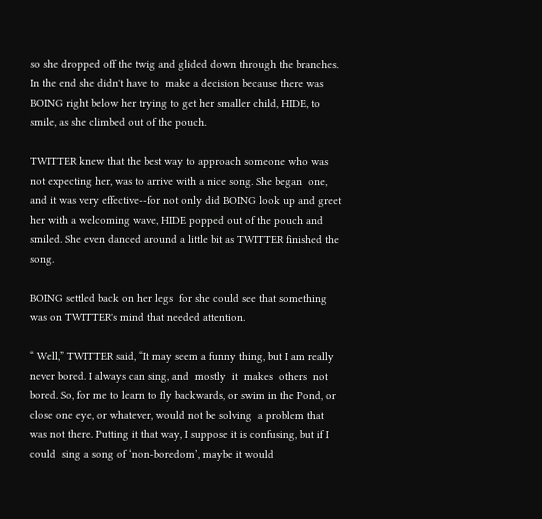so she dropped off the twig and glided down through the branches. In the end she didn't have to  make a decision because there was BOING right below her trying to get her smaller child, HIDE, to smile, as she climbed out of the pouch.

TWITTER knew that the best way to approach someone who was  not expecting her, was to arrive with a nice song. She began  one,  and it was very effective--for not only did BOING look up and greet her with a welcoming wave, HIDE popped out of the pouch and smiled. She even danced around a little bit as TWITTER finished the song.

BOING settled back on her legs  for she could see that something  was on TWITTER's mind that needed attention.

“ Well,” TWITTER said, “It may seem a funny thing, but I am really never bored. I always can sing, and  mostly  it  makes  others  not  bored. So, for me to learn to fly backwards, or swim in the Pond, or close one eye, or whatever, would not be solving  a problem that was not there. Putting it that way, I suppose it is confusing, but if I could  sing a song of ‘non-boredom’, maybe it would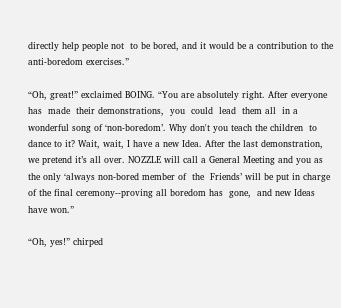directly help people not  to be bored, and it would be a contribution to the anti-boredom exercises.”

“Oh, great!” exclaimed BOING. “You are absolutely right. After everyone has  made  their demonstrations,  you  could  lead  them all  in a wonderful song of ‘non-boredom’. Why don't you teach the children  to dance to it? Wait, wait, I have a new Idea. After the last demonstration, we pretend it’s all over. NOZZLE will call a General Meeting and you as the only ‘always non-bored member of  the  Friends’ will be put in charge of the final ceremony--proving all boredom has  gone,  and new Ideas  have won.”

“Oh, yes!” chirped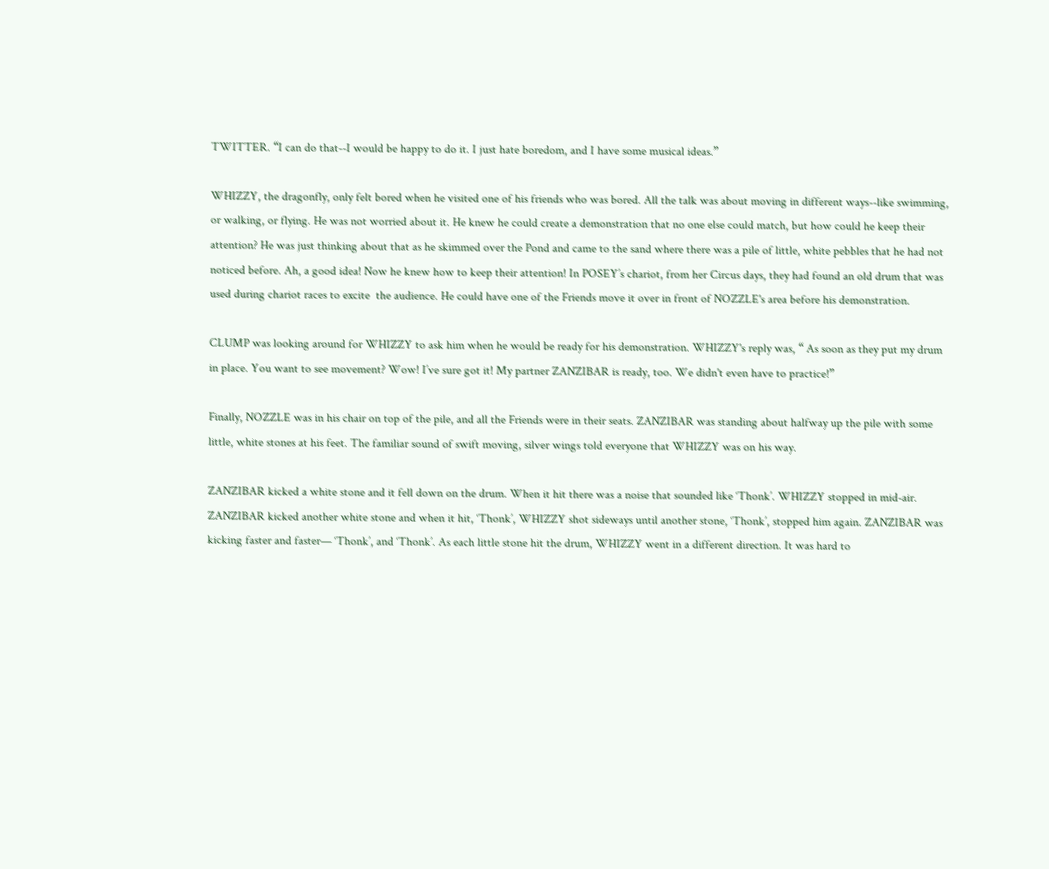TWITTER. “I can do that--I would be happy to do it. I just hate boredom, and I have some musical ideas.”

WHIZZY, the dragonfly, only felt bored when he visited one of his friends who was bored. All the talk was about moving in different ways--like swimming, or walking, or flying. He was not worried about it. He knew he could create a demonstration that no one else could match, but how could he keep their attention? He was just thinking about that as he skimmed over the Pond and came to the sand where there was a pile of little, white pebbles that he had not noticed before. Ah, a good idea! Now he knew how to keep their attention! In POSEY’s chariot, from her Circus days, they had found an old drum that was used during chariot races to excite  the audience. He could have one of the Friends move it over in front of NOZZLE's area before his demonstration.

CLUMP was looking around for WHIZZY to ask him when he would be ready for his demonstration. WHIZZY's reply was, “ As soon as they put my drum in place. You want to see movement? Wow! I’ve sure got it! My partner ZANZIBAR is ready, too. We didn't even have to practice!”

Finally, NOZZLE was in his chair on top of the pile, and all the Friends were in their seats. ZANZIBAR was standing about halfway up the pile with some little, white stones at his feet. The familiar sound of swift moving, silver wings told everyone that WHIZZY was on his way.

ZANZIBAR kicked a white stone and it fell down on the drum. When it hit there was a noise that sounded like ‘Thonk’. WHIZZY stopped in mid-air. ZANZIBAR kicked another white stone and when it hit, ‘Thonk’, WHIZZY shot sideways until another stone, ‘Thonk’, stopped him again. ZANZIBAR was kicking faster and faster— ‘Thonk’, and ‘Thonk’. As each little stone hit the drum, WHIZZY went in a different direction. It was hard to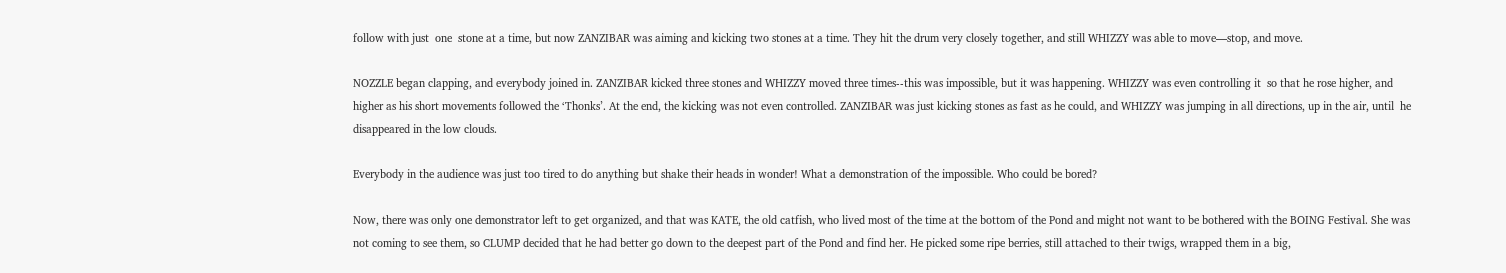follow with just  one  stone at a time, but now ZANZIBAR was aiming and kicking two stones at a time. They hit the drum very closely together, and still WHIZZY was able to move—stop, and move.

NOZZLE began clapping, and everybody joined in. ZANZIBAR kicked three stones and WHIZZY moved three times--this was impossible, but it was happening. WHIZZY was even controlling it  so that he rose higher, and higher as his short movements followed the ‘Thonks’. At the end, the kicking was not even controlled. ZANZIBAR was just kicking stones as fast as he could, and WHIZZY was jumping in all directions, up in the air, until  he disappeared in the low clouds.

Everybody in the audience was just too tired to do anything but shake their heads in wonder! What a demonstration of the impossible. Who could be bored?

Now, there was only one demonstrator left to get organized, and that was KATE, the old catfish, who lived most of the time at the bottom of the Pond and might not want to be bothered with the BOING Festival. She was not coming to see them, so CLUMP decided that he had better go down to the deepest part of the Pond and find her. He picked some ripe berries, still attached to their twigs, wrapped them in a big,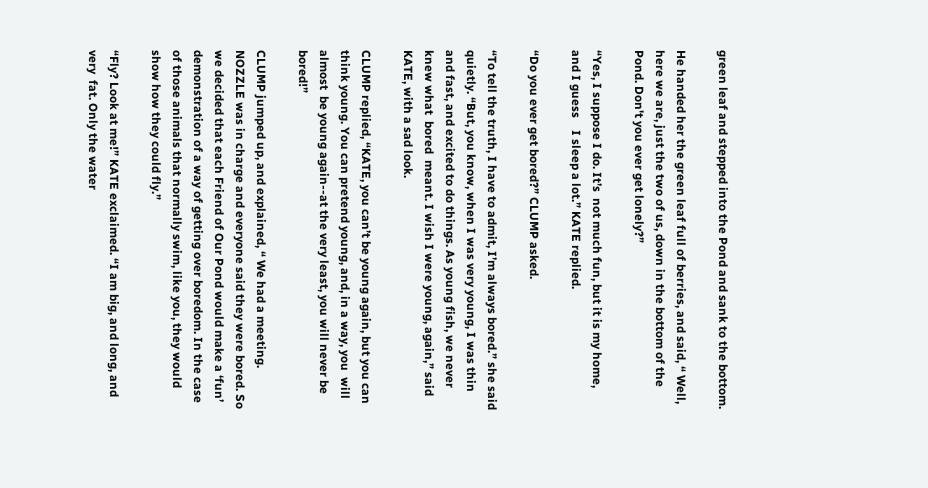green leaf and stepped into the Pond and sank to the bottom.

He handed her the green leaf full of berries, and said, “ Well, here we are, just the two of us, down in the bottom of the Pond. Don't you ever get lonely?”

“Yes, I suppose I do. It’s  not much fun, but it is my home, and I guess    I sleep a lot.” KATE replied.

“Do you ever get bored?” CLUMP asked.

“To tell the truth, I have to admit, I’m always bored.” she said quietly. “But, you know, when I was very young, I was thin and fast, and excited to do things. As young fish, we never knew what  bored  meant. I wish I were young, again,” said KATE, with a sad look.

CLUMP replied, “KATE, you can’t be young again, but you can think young. You can pretend young, and, in a way, you  will  almost  be young again--at the very least, you will never be  bored!”

CLUMP jumped up, and explained, “ We had a meeting. NOZZLE was in charge and everyone said they were bored. So we decided that each Friend of Our Pond would make a ‘fun’ demonstration of a way of getting over boredom. In the case of those animals that normally swim, like you, they would show how they could fly.”

“Fly? Look at me!” KATE exclaimed. “I am big, and long, and very  fat. Only the water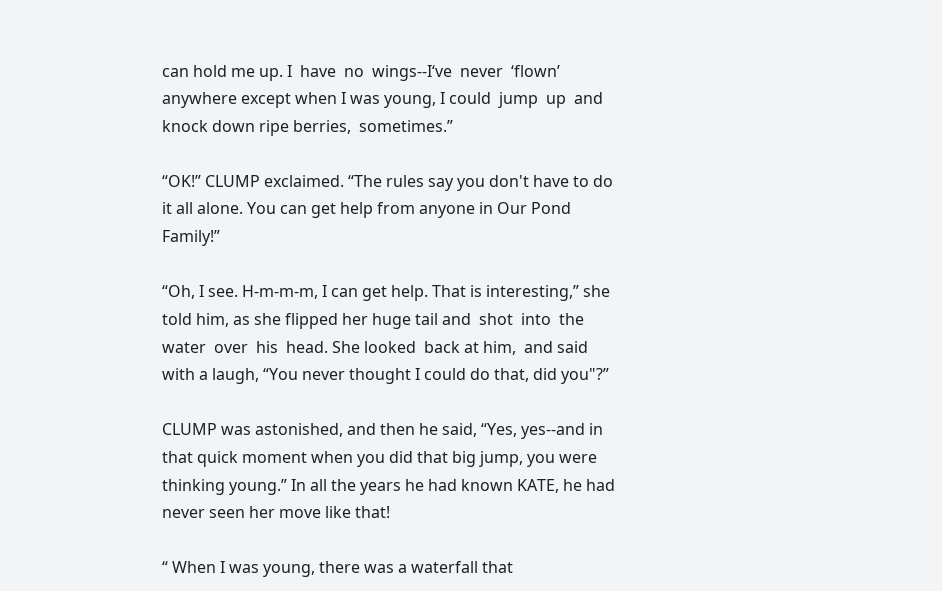can hold me up. I  have  no  wings--I‘ve  never  ‘flown’ anywhere except when I was young, I could  jump  up  and  knock down ripe berries,  sometimes.”

“OK!” CLUMP exclaimed. “The rules say you don't have to do it all alone. You can get help from anyone in Our Pond Family!”

“Oh, I see. H-m-m-m, I can get help. That is interesting,” she told him, as she flipped her huge tail and  shot  into  the  water  over  his  head. She looked  back at him,  and said with a laugh, “You never thought I could do that, did you"?”

CLUMP was astonished, and then he said, “Yes, yes--and in that quick moment when you did that big jump, you were thinking young.” In all the years he had known KATE, he had never seen her move like that!

“ When I was young, there was a waterfall that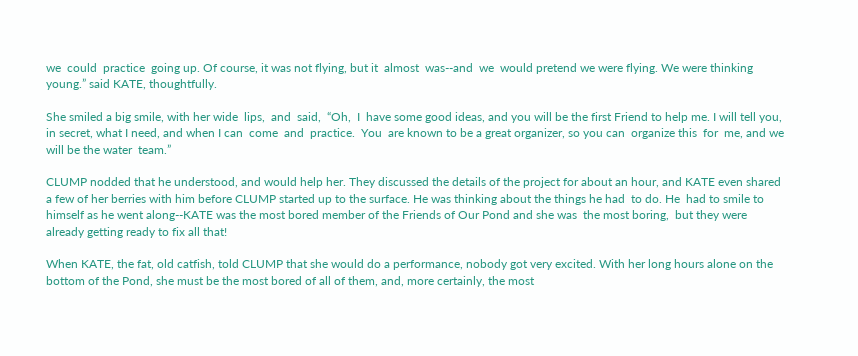we  could  practice  going up. Of course, it was not flying, but it  almost  was--and  we  would pretend we were flying. We were thinking young.” said KATE, thoughtfully.

She smiled a big smile, with her wide  lips,  and  said,  “Oh,  I  have some good ideas, and you will be the first Friend to help me. I will tell you, in secret, what I need, and when I can  come  and  practice.  You  are known to be a great organizer, so you can  organize this  for  me, and we  will be the water  team.”

CLUMP nodded that he understood, and would help her. They discussed the details of the project for about an hour, and KATE even shared a few of her berries with him before CLUMP started up to the surface. He was thinking about the things he had  to do. He  had to smile to himself as he went along--KATE was the most bored member of the Friends of Our Pond and she was  the most boring,  but they were already getting ready to fix all that!

When KATE, the fat, old catfish, told CLUMP that she would do a performance, nobody got very excited. With her long hours alone on the bottom of the Pond, she must be the most bored of all of them, and, more certainly, the most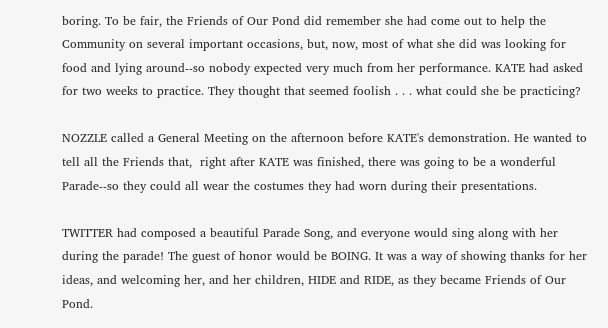boring. To be fair, the Friends of Our Pond did remember she had come out to help the Community on several important occasions, but, now, most of what she did was looking for food and lying around--so nobody expected very much from her performance. KATE had asked for two weeks to practice. They thought that seemed foolish . . . what could she be practicing?

NOZZLE called a General Meeting on the afternoon before KATE's demonstration. He wanted to tell all the Friends that,  right after KATE was finished, there was going to be a wonderful Parade--so they could all wear the costumes they had worn during their presentations.

TWITTER had composed a beautiful Parade Song, and everyone would sing along with her during the parade! The guest of honor would be BOING. It was a way of showing thanks for her ideas, and welcoming her, and her children, HIDE and RIDE, as they became Friends of Our Pond.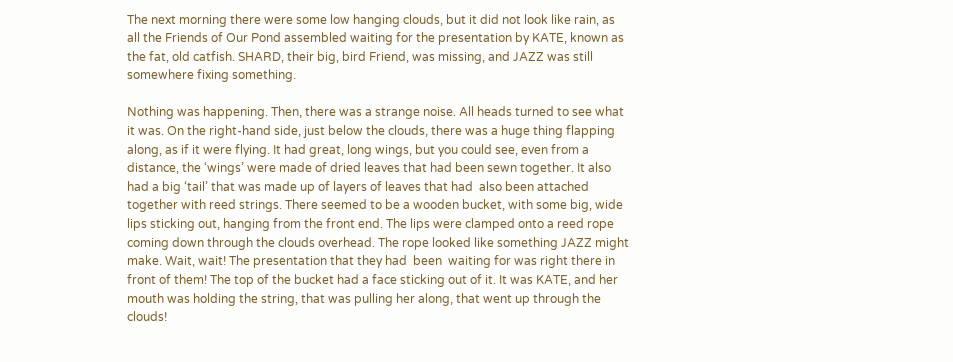The next morning there were some low hanging clouds, but it did not look like rain, as all the Friends of Our Pond assembled waiting for the presentation by KATE, known as the fat, old catfish. SHARD, their big, bird Friend, was missing, and JAZZ was still somewhere fixing something.

Nothing was happening. Then, there was a strange noise. All heads turned to see what it was. On the right-hand side, just below the clouds, there was a huge thing flapping along, as if it were flying. It had great, long wings, but you could see, even from a distance, the ‘wings’ were made of dried leaves that had been sewn together. It also had a big ‘tail’ that was made up of layers of leaves that had  also been attached together with reed strings. There seemed to be a wooden bucket, with some big, wide lips sticking out, hanging from the front end. The lips were clamped onto a reed rope coming down through the clouds overhead. The rope looked like something JAZZ might make. Wait, wait! The presentation that they had  been  waiting for was right there in front of them! The top of the bucket had a face sticking out of it. It was KATE, and her  mouth was holding the string, that was pulling her along, that went up through the clouds!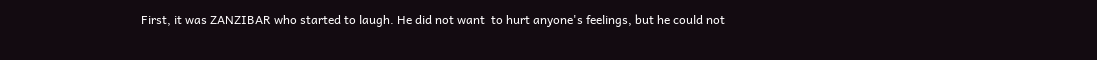First, it was ZANZIBAR who started to laugh. He did not want  to hurt anyone's feelings, but he could not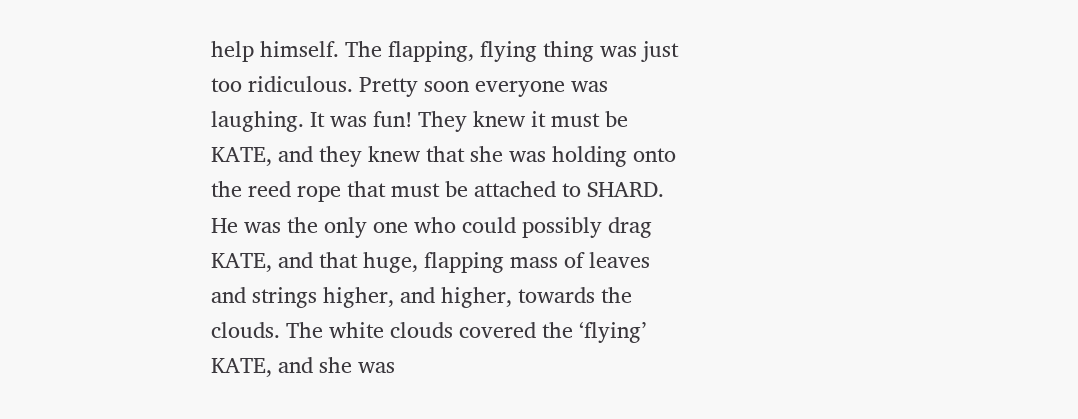help himself. The flapping, flying thing was just too ridiculous. Pretty soon everyone was laughing. It was fun! They knew it must be KATE, and they knew that she was holding onto the reed rope that must be attached to SHARD. He was the only one who could possibly drag KATE, and that huge, flapping mass of leaves and strings higher, and higher, towards the clouds. The white clouds covered the ‘flying’ KATE, and she was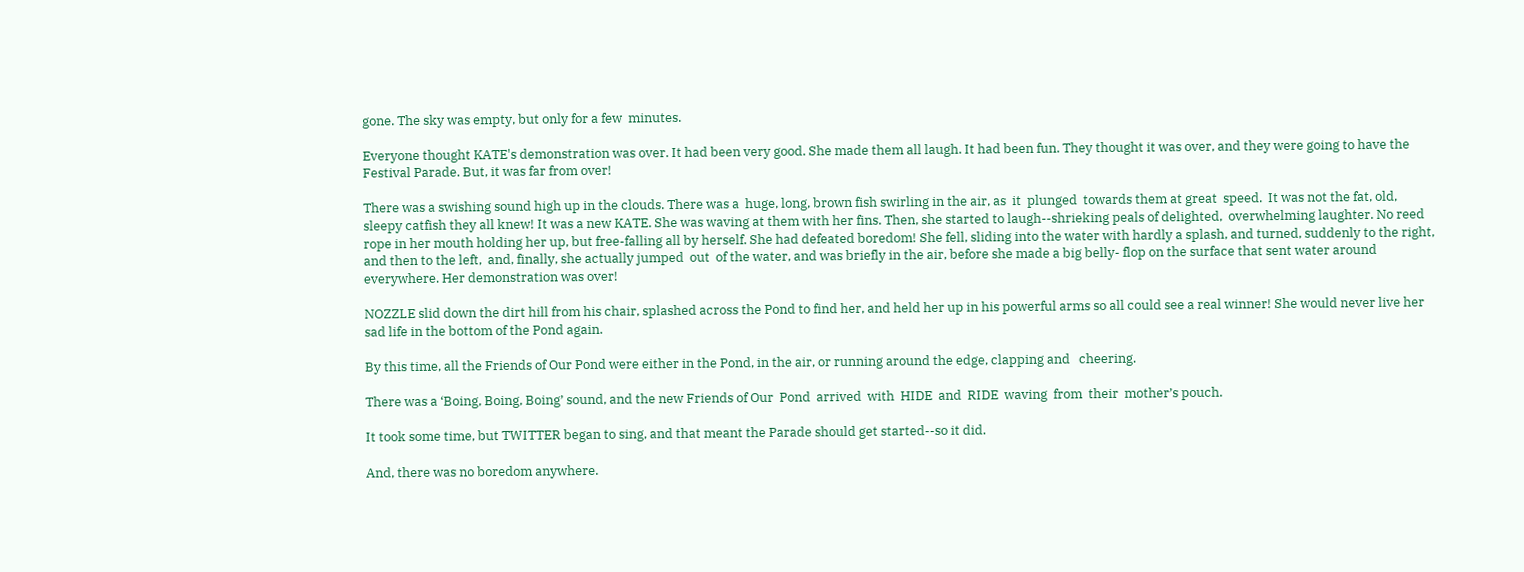gone. The sky was empty, but only for a few  minutes.

Everyone thought KATE's demonstration was over. It had been very good. She made them all laugh. It had been fun. They thought it was over, and they were going to have the Festival Parade. But, it was far from over!

There was a swishing sound high up in the clouds. There was a  huge, long, brown fish swirling in the air, as  it  plunged  towards them at great  speed.  It was not the fat, old,  sleepy catfish they all knew! It was a new KATE. She was waving at them with her fins. Then, she started to laugh--shrieking peals of delighted,  overwhelming laughter. No reed rope in her mouth holding her up, but free-falling all by herself. She had defeated boredom! She fell, sliding into the water with hardly a splash, and turned, suddenly to the right, and then to the left,  and, finally, she actually jumped  out  of the water, and was briefly in the air, before she made a big belly- flop on the surface that sent water around everywhere. Her demonstration was over!

NOZZLE slid down the dirt hill from his chair, splashed across the Pond to find her, and held her up in his powerful arms so all could see a real winner! She would never live her sad life in the bottom of the Pond again.

By this time, all the Friends of Our Pond were either in the Pond, in the air, or running around the edge, clapping and   cheering.

There was a ‘Boing, Boing, Boing’ sound, and the new Friends of Our  Pond  arrived  with  HIDE  and  RIDE  waving  from  their  mother’s pouch.

It took some time, but TWITTER began to sing, and that meant the Parade should get started--so it did.

And, there was no boredom anywhere.